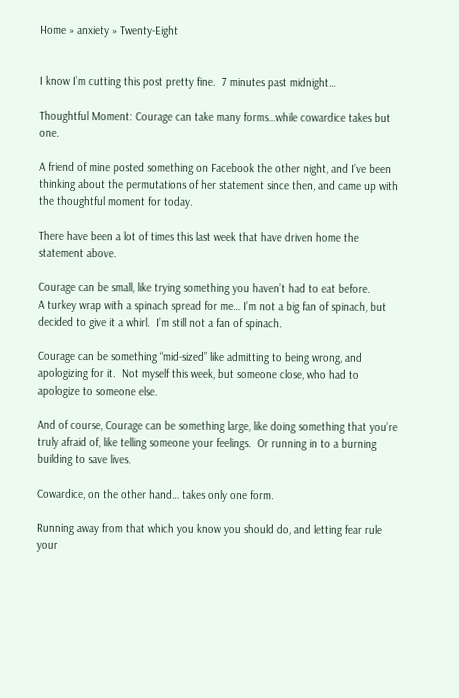Home » anxiety » Twenty-Eight


I know I’m cutting this post pretty fine.  7 minutes past midnight…

Thoughtful Moment: Courage can take many forms…while cowardice takes but one.

A friend of mine posted something on Facebook the other night, and I’ve been thinking about the permutations of her statement since then, and came up with the thoughtful moment for today.

There have been a lot of times this last week that have driven home the statement above.

Courage can be small, like trying something you haven’t had to eat before.
A turkey wrap with a spinach spread for me… I’m not a big fan of spinach, but decided to give it a whirl.  I’m still not a fan of spinach.

Courage can be something “mid-sized” like admitting to being wrong, and apologizing for it.  Not myself this week, but someone close, who had to apologize to someone else.

And of course, Courage can be something large, like doing something that you’re truly afraid of, like telling someone your feelings.  Or running in to a burning building to save lives.

Cowardice, on the other hand… takes only one form.

Running away from that which you know you should do, and letting fear rule your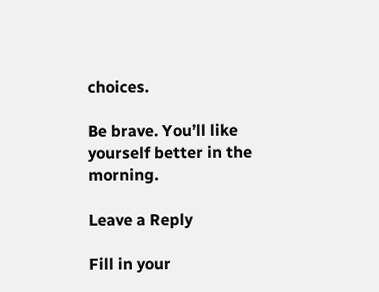choices.

Be brave. You’ll like yourself better in the morning.

Leave a Reply

Fill in your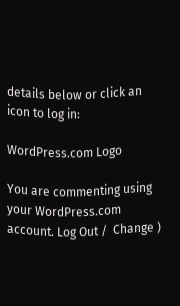details below or click an icon to log in:

WordPress.com Logo

You are commenting using your WordPress.com account. Log Out /  Change )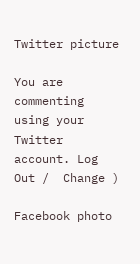Twitter picture

You are commenting using your Twitter account. Log Out /  Change )

Facebook photo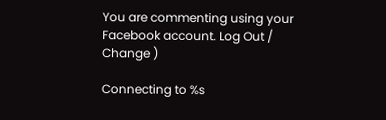You are commenting using your Facebook account. Log Out /  Change )

Connecting to %s